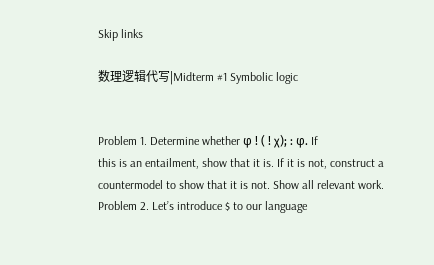Skip links

数理逻辑代写|Midterm #1 Symbolic logic


Problem 1. Determine whether φ ! ( ! χ); : φ. If
this is an entailment, show that it is. If it is not, construct a
countermodel to show that it is not. Show all relevant work.
Problem 2. Let’s introduce $ to our language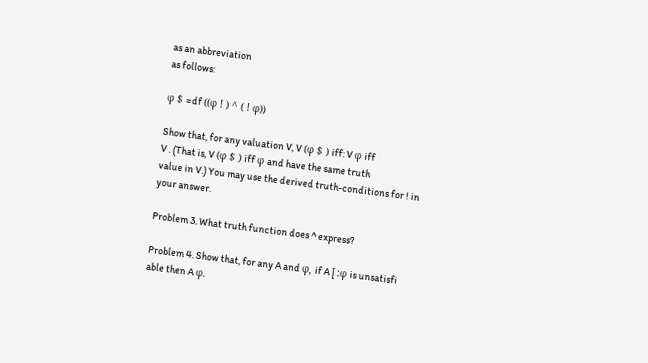as an abbreviation
as follows:

φ $ =df ((φ ! ) ^ ( ! φ))

Show that, for any valuation V, V (φ $ ) iff: V φ iff
V . (That is, V (φ $ ) iff φ and have the same truth
value in V.) You may use the derived truth-conditions for ! in
your answer.

Problem 3. What truth function does ^ express?

Problem 4. Show that, for any A and φ, if A [ :φ is unsatisfi
able then A φ.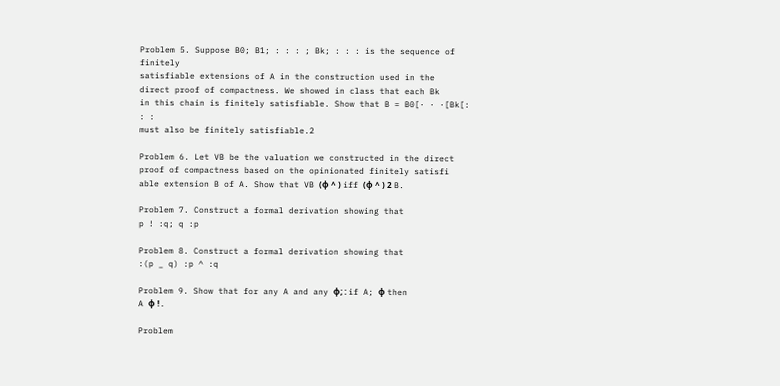Problem 5. Suppose B0; B1; : : : ; Bk; : : : is the sequence of finitely
satisfiable extensions of A in the construction used in the
direct proof of compactness. We showed in class that each Bk
in this chain is finitely satisfiable. Show that B = B0[· · ·[Bk[: : :
must also be finitely satisfiable.2

Problem 6. Let VB be the valuation we constructed in the direct
proof of compactness based on the opinionated finitely satisfi
able extension B of A. Show that VB (φ ^ ) iff (φ ^ ) 2 B.

Problem 7. Construct a formal derivation showing that
p ! :q; q :p

Problem 8. Construct a formal derivation showing that
:(p _ q) :p ^ :q

Problem 9. Show that for any A and any φ; : if A; φ then
A φ ! .

Problem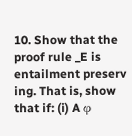10. Show that the proof rule _E is entailment preserv
ing. That is, show that if: (i) A φ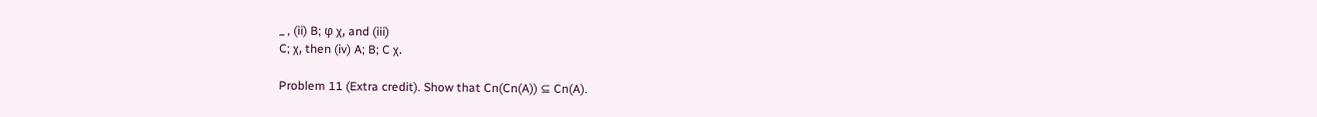_ , (ii) B; φ χ, and (iii)
C; χ, then (iv) A; B; C χ.

Problem 11 (Extra credit). Show that Cn(Cn(A)) ⊆ Cn(A).